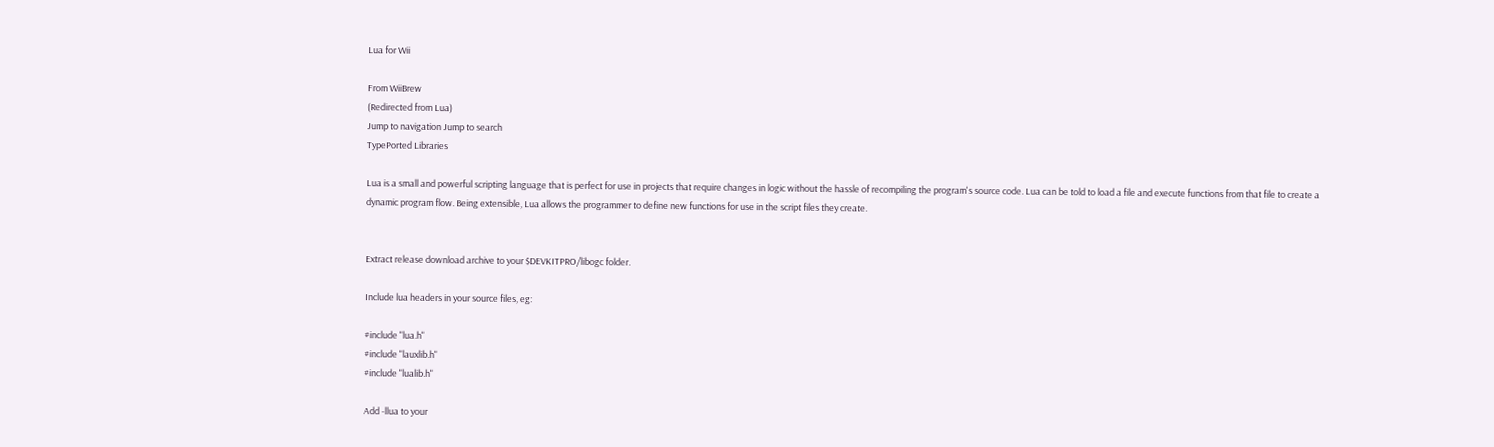Lua for Wii

From WiiBrew
(Redirected from Lua)
Jump to navigation Jump to search
TypePorted Libraries

Lua is a small and powerful scripting language that is perfect for use in projects that require changes in logic without the hassle of recompiling the program's source code. Lua can be told to load a file and execute functions from that file to create a dynamic program flow. Being extensible, Lua allows the programmer to define new functions for use in the script files they create.


Extract release download archive to your $DEVKITPRO/libogc folder.

Include lua headers in your source files, eg:

#include "lua.h"
#include "lauxlib.h"
#include "lualib.h"

Add -llua to your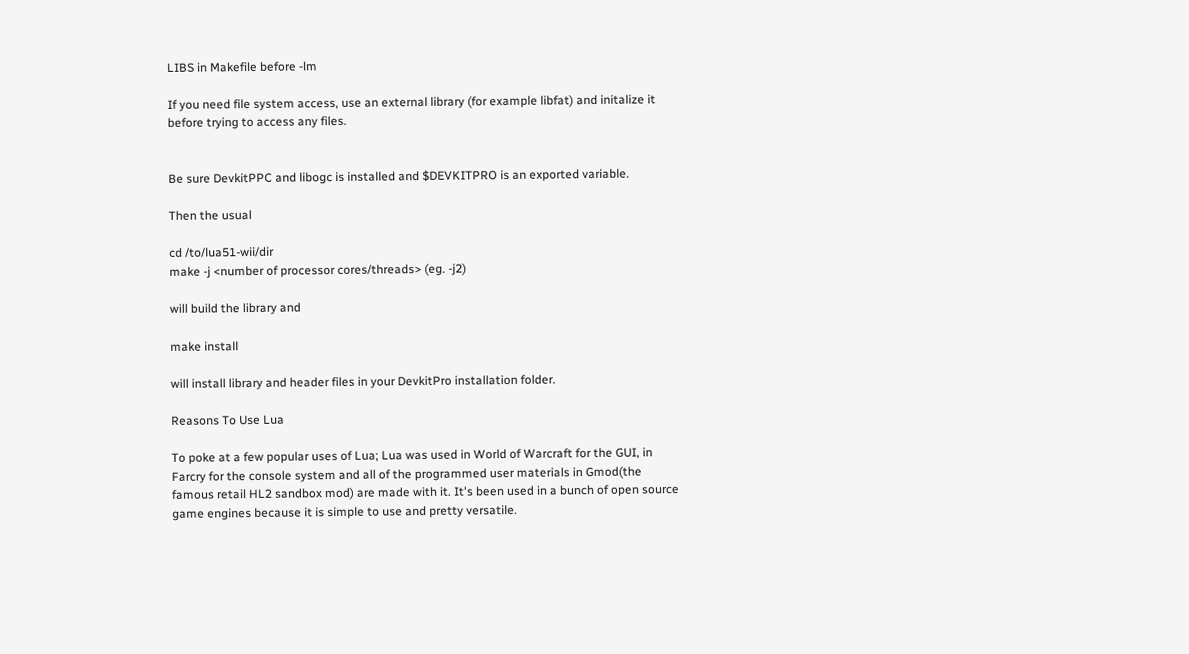LIBS in Makefile before -lm

If you need file system access, use an external library (for example libfat) and initalize it before trying to access any files.


Be sure DevkitPPC and libogc is installed and $DEVKITPRO is an exported variable.

Then the usual

cd /to/lua51-wii/dir
make -j <number of processor cores/threads> (eg. -j2)

will build the library and

make install

will install library and header files in your DevkitPro installation folder.

Reasons To Use Lua

To poke at a few popular uses of Lua; Lua was used in World of Warcraft for the GUI, in Farcry for the console system and all of the programmed user materials in Gmod(the famous retail HL2 sandbox mod) are made with it. It's been used in a bunch of open source game engines because it is simple to use and pretty versatile.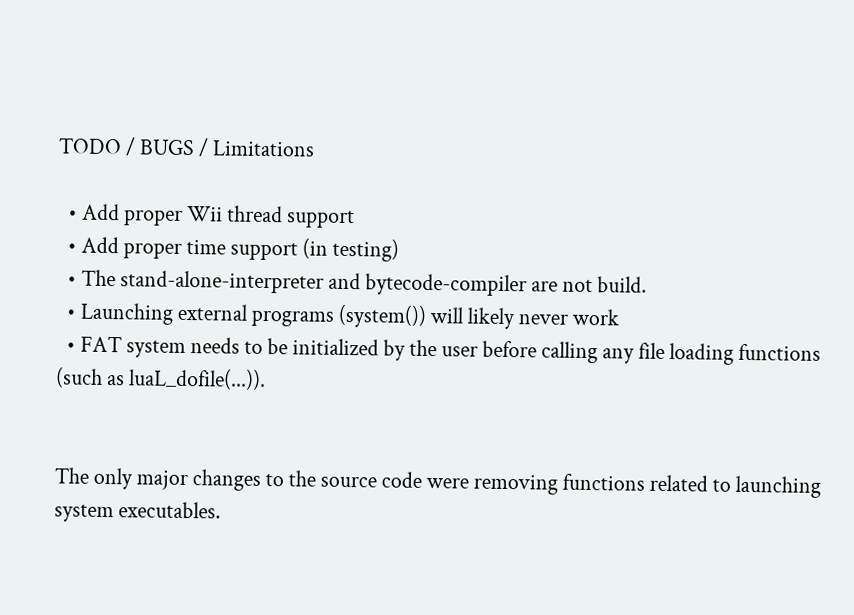TODO / BUGS / Limitations

  • Add proper Wii thread support
  • Add proper time support (in testing)
  • The stand-alone-interpreter and bytecode-compiler are not build.
  • Launching external programs (system()) will likely never work
  • FAT system needs to be initialized by the user before calling any file loading functions (such as luaL_dofile(...)).


The only major changes to the source code were removing functions related to launching system executables.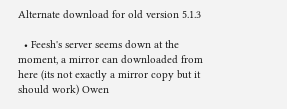Alternate download for old version 5.1.3

  • Feesh's server seems down at the moment, a mirror can downloaded from here (its not exactly a mirror copy but it should work) Owen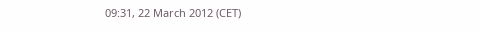09:31, 22 March 2012 (CET)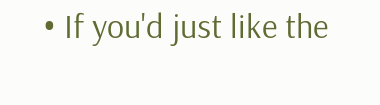• If you'd just like the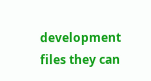development files they can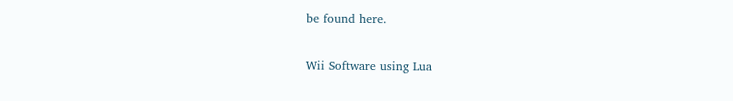be found here.

Wii Software using Lua